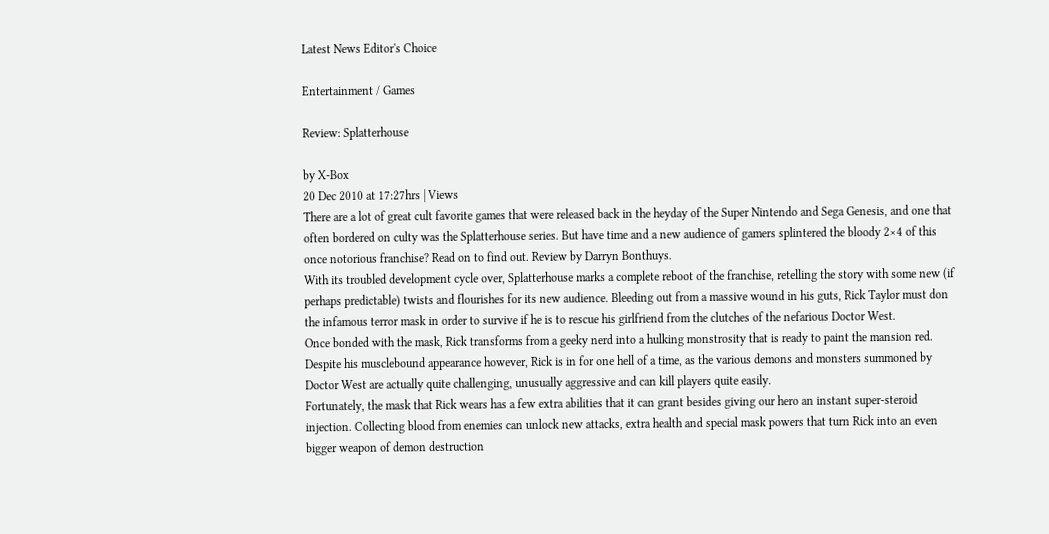Latest News Editor's Choice

Entertainment / Games

Review: Splatterhouse

by X-Box
20 Dec 2010 at 17:27hrs | Views
There are a lot of great cult favorite games that were released back in the heyday of the Super Nintendo and Sega Genesis, and one that often bordered on culty was the Splatterhouse series. But have time and a new audience of gamers splintered the bloody 2×4 of this once notorious franchise? Read on to find out. Review by Darryn Bonthuys.
With its troubled development cycle over, Splatterhouse marks a complete reboot of the franchise, retelling the story with some new (if perhaps predictable) twists and flourishes for its new audience. Bleeding out from a massive wound in his guts, Rick Taylor must don the infamous terror mask in order to survive if he is to rescue his girlfriend from the clutches of the nefarious Doctor West.
Once bonded with the mask, Rick transforms from a geeky nerd into a hulking monstrosity that is ready to paint the mansion red. Despite his musclebound appearance however, Rick is in for one hell of a time, as the various demons and monsters summoned by Doctor West are actually quite challenging, unusually aggressive and can kill players quite easily.
Fortunately, the mask that Rick wears has a few extra abilities that it can grant besides giving our hero an instant super-steroid injection. Collecting blood from enemies can unlock new attacks, extra health and special mask powers that turn Rick into an even bigger weapon of demon destruction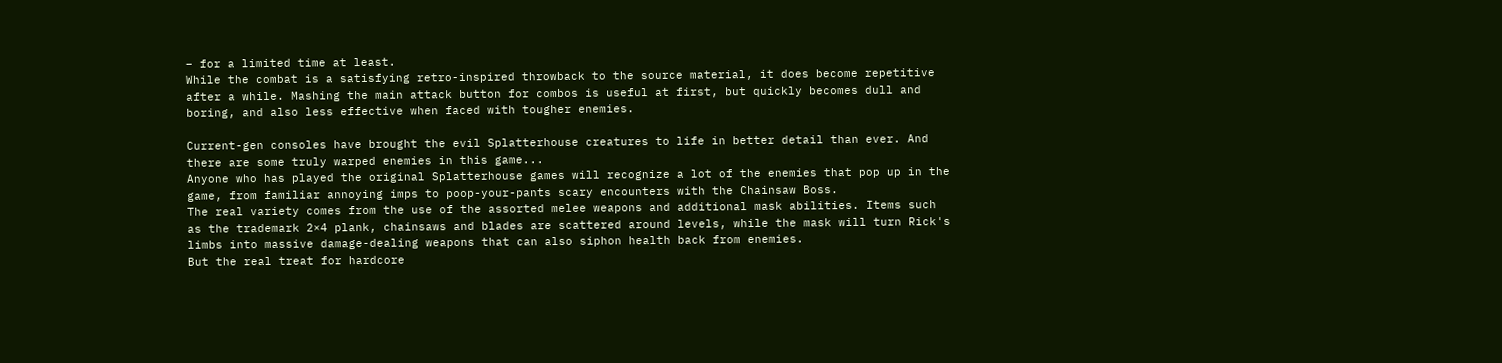– for a limited time at least.
While the combat is a satisfying retro-inspired throwback to the source material, it does become repetitive after a while. Mashing the main attack button for combos is useful at first, but quickly becomes dull and boring, and also less effective when faced with tougher enemies.

Current-gen consoles have brought the evil Splatterhouse creatures to life in better detail than ever. And there are some truly warped enemies in this game...
Anyone who has played the original Splatterhouse games will recognize a lot of the enemies that pop up in the game, from familiar annoying imps to poop-your-pants scary encounters with the Chainsaw Boss.
The real variety comes from the use of the assorted melee weapons and additional mask abilities. Items such as the trademark 2×4 plank, chainsaws and blades are scattered around levels, while the mask will turn Rick's limbs into massive damage-dealing weapons that can also siphon health back from enemies.
But the real treat for hardcore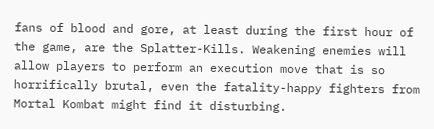fans of blood and gore, at least during the first hour of the game, are the Splatter-Kills. Weakening enemies will allow players to perform an execution move that is so horrifically brutal, even the fatality-happy fighters from Mortal Kombat might find it disturbing.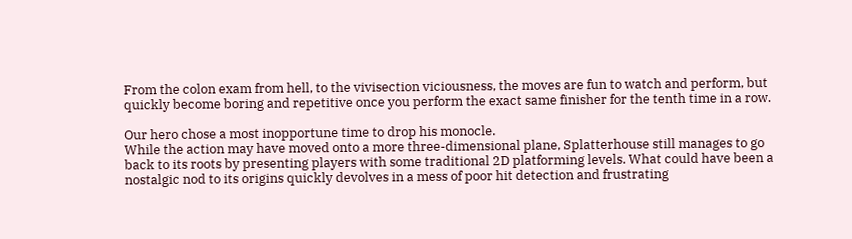From the colon exam from hell, to the vivisection viciousness, the moves are fun to watch and perform, but quickly become boring and repetitive once you perform the exact same finisher for the tenth time in a row.

Our hero chose a most inopportune time to drop his monocle.
While the action may have moved onto a more three-dimensional plane, Splatterhouse still manages to go back to its roots by presenting players with some traditional 2D platforming levels. What could have been a nostalgic nod to its origins quickly devolves in a mess of poor hit detection and frustrating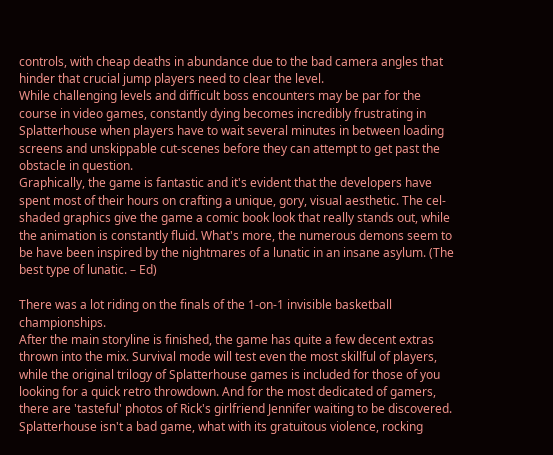controls, with cheap deaths in abundance due to the bad camera angles that hinder that crucial jump players need to clear the level.
While challenging levels and difficult boss encounters may be par for the course in video games, constantly dying becomes incredibly frustrating in Splatterhouse when players have to wait several minutes in between loading screens and unskippable cut-scenes before they can attempt to get past the obstacle in question.
Graphically, the game is fantastic and it's evident that the developers have spent most of their hours on crafting a unique, gory, visual aesthetic. The cel-shaded graphics give the game a comic book look that really stands out, while the animation is constantly fluid. What's more, the numerous demons seem to be have been inspired by the nightmares of a lunatic in an insane asylum. (The best type of lunatic. – Ed)

There was a lot riding on the finals of the 1-on-1 invisible basketball championships.
After the main storyline is finished, the game has quite a few decent extras thrown into the mix. Survival mode will test even the most skillful of players, while the original trilogy of Splatterhouse games is included for those of you looking for a quick retro throwdown. And for the most dedicated of gamers, there are 'tasteful' photos of Rick's girlfriend Jennifer waiting to be discovered.
Splatterhouse isn't a bad game, what with its gratuitous violence, rocking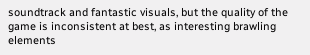soundtrack and fantastic visuals, but the quality of the game is inconsistent at best, as interesting brawling elements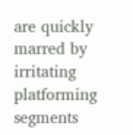are quickly marred by irritating platforming segments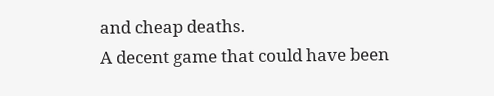and cheap deaths.
A decent game that could have been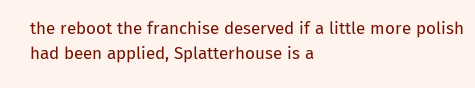the reboot the franchise deserved if a little more polish had been applied, Splatterhouse is a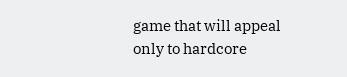game that will appeal only to hardcore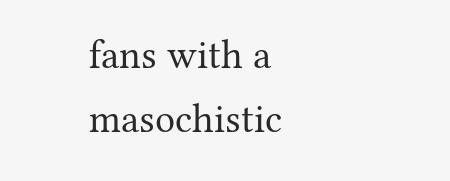fans with a masochistic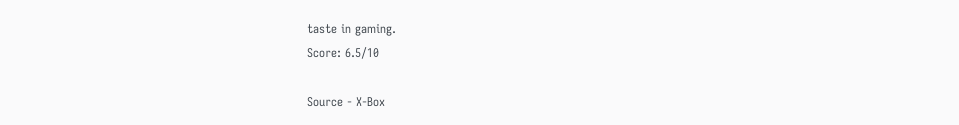taste in gaming.
Score: 6.5/10

Source - X-Box